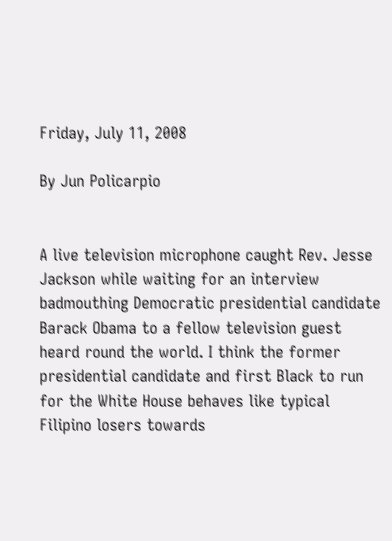Friday, July 11, 2008

By Jun Policarpio


A live television microphone caught Rev. Jesse Jackson while waiting for an interview badmouthing Democratic presidential candidate Barack Obama to a fellow television guest heard round the world. I think the former presidential candidate and first Black to run for the White House behaves like typical Filipino losers towards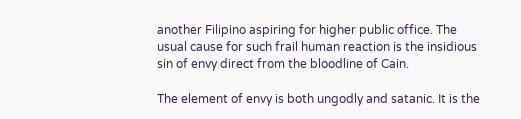another Filipino aspiring for higher public office. The usual cause for such frail human reaction is the insidious sin of envy direct from the bloodline of Cain.

The element of envy is both ungodly and satanic. It is the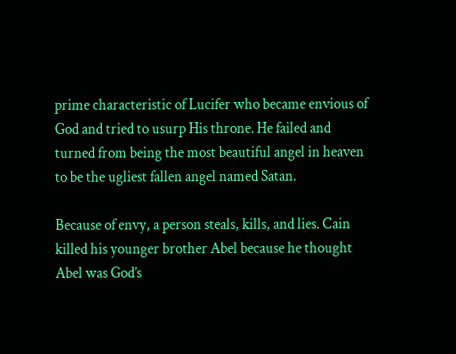prime characteristic of Lucifer who became envious of God and tried to usurp His throne. He failed and turned from being the most beautiful angel in heaven to be the ugliest fallen angel named Satan.

Because of envy, a person steals, kills, and lies. Cain killed his younger brother Abel because he thought Abel was God’s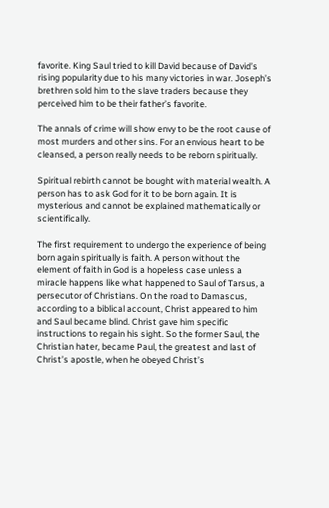favorite. King Saul tried to kill David because of David’s rising popularity due to his many victories in war. Joseph’s brethren sold him to the slave traders because they perceived him to be their father’s favorite.

The annals of crime will show envy to be the root cause of most murders and other sins. For an envious heart to be cleansed, a person really needs to be reborn spiritually.

Spiritual rebirth cannot be bought with material wealth. A person has to ask God for it to be born again. It is mysterious and cannot be explained mathematically or scientifically.

The first requirement to undergo the experience of being born again spiritually is faith. A person without the element of faith in God is a hopeless case unless a miracle happens like what happened to Saul of Tarsus, a persecutor of Christians. On the road to Damascus, according to a biblical account, Christ appeared to him and Saul became blind. Christ gave him specific instructions to regain his sight. So the former Saul, the Christian hater, became Paul, the greatest and last of Christ’s apostle, when he obeyed Christ’s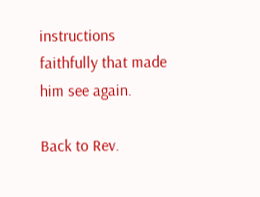instructions faithfully that made him see again.

Back to Rev.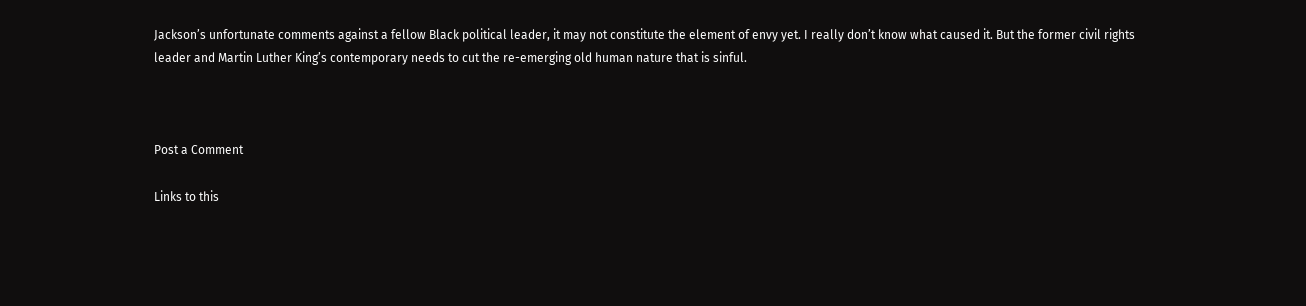Jackson’s unfortunate comments against a fellow Black political leader, it may not constitute the element of envy yet. I really don’t know what caused it. But the former civil rights leader and Martin Luther King’s contemporary needs to cut the re-emerging old human nature that is sinful.



Post a Comment

Links to this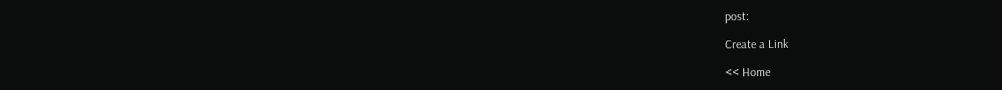post:

Create a Link

<< Home